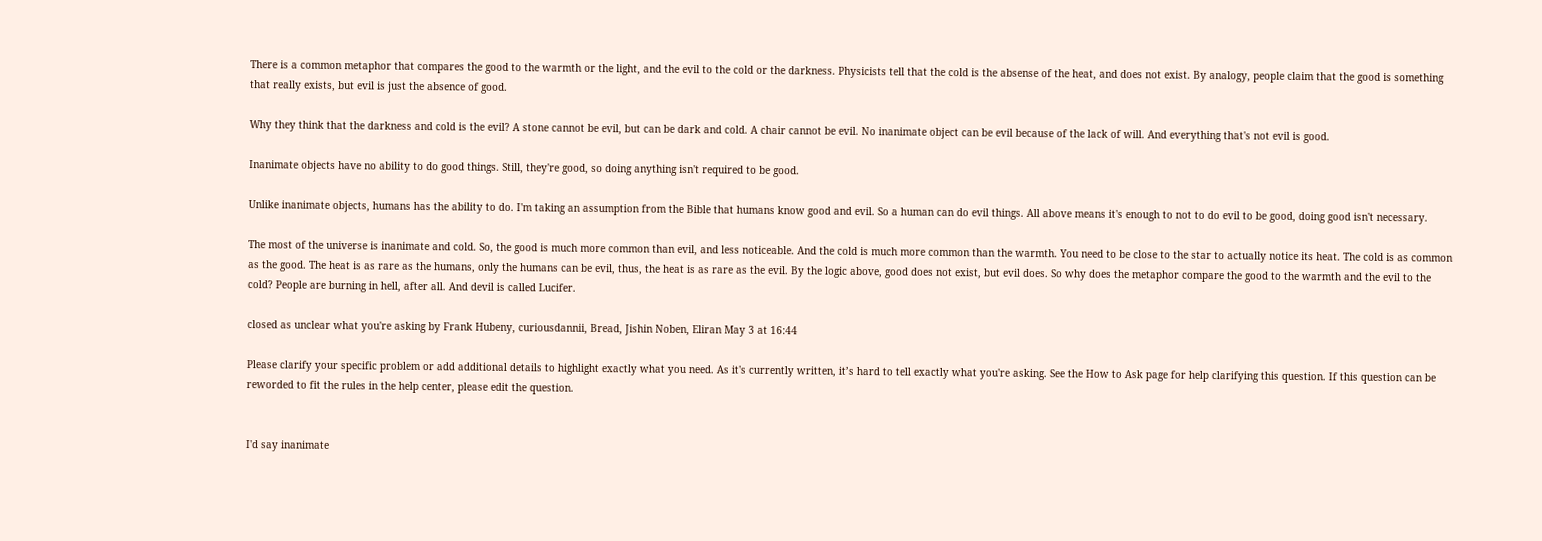There is a common metaphor that compares the good to the warmth or the light, and the evil to the cold or the darkness. Physicists tell that the cold is the absense of the heat, and does not exist. By analogy, people claim that the good is something that really exists, but evil is just the absence of good.

Why they think that the darkness and cold is the evil? A stone cannot be evil, but can be dark and cold. A chair cannot be evil. No inanimate object can be evil because of the lack of will. And everything that's not evil is good.

Inanimate objects have no ability to do good things. Still, they're good, so doing anything isn't required to be good.

Unlike inanimate objects, humans has the ability to do. I'm taking an assumption from the Bible that humans know good and evil. So a human can do evil things. All above means it's enough to not to do evil to be good, doing good isn't necessary.

The most of the universe is inanimate and cold. So, the good is much more common than evil, and less noticeable. And the cold is much more common than the warmth. You need to be close to the star to actually notice its heat. The cold is as common as the good. The heat is as rare as the humans, only the humans can be evil, thus, the heat is as rare as the evil. By the logic above, good does not exist, but evil does. So why does the metaphor compare the good to the warmth and the evil to the cold? People are burning in hell, after all. And devil is called Lucifer.

closed as unclear what you're asking by Frank Hubeny, curiousdannii, Bread, Jishin Noben, Eliran May 3 at 16:44

Please clarify your specific problem or add additional details to highlight exactly what you need. As it's currently written, it’s hard to tell exactly what you're asking. See the How to Ask page for help clarifying this question. If this question can be reworded to fit the rules in the help center, please edit the question.


I'd say inanimate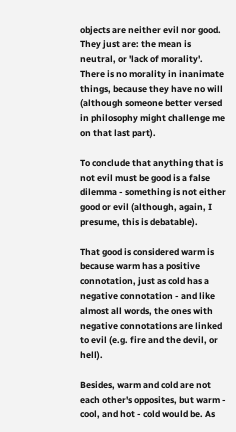objects are neither evil nor good. They just are: the mean is neutral, or 'lack of morality'.
There is no morality in inanimate things, because they have no will (although someone better versed in philosophy might challenge me on that last part).

To conclude that anything that is not evil must be good is a false dilemma - something is not either good or evil (although, again, I presume, this is debatable).

That good is considered warm is because warm has a positive connotation, just as cold has a negative connotation - and like almost all words, the ones with negative connotations are linked to evil (e.g. fire and the devil, or hell).

Besides, warm and cold are not each other's opposites, but warm - cool, and hot - cold would be. As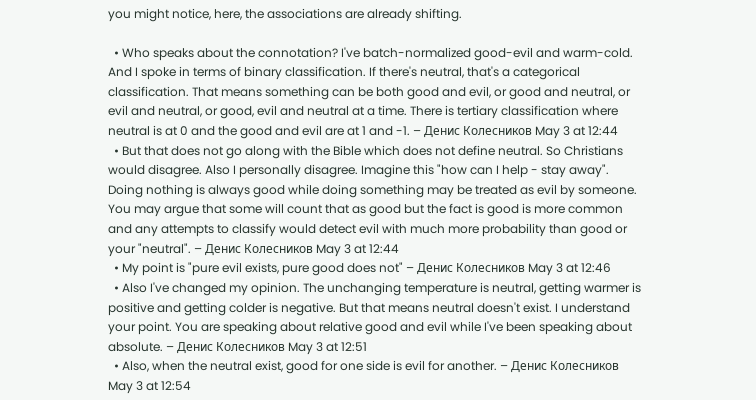you might notice, here, the associations are already shifting.

  • Who speaks about the connotation? I've batch-normalized good-evil and warm-cold. And I spoke in terms of binary classification. If there's neutral, that's a categorical classification. That means something can be both good and evil, or good and neutral, or evil and neutral, or good, evil and neutral at a time. There is tertiary classification where neutral is at 0 and the good and evil are at 1 and -1. – Денис Колесников May 3 at 12:44
  • But that does not go along with the Bible which does not define neutral. So Christians would disagree. Also I personally disagree. Imagine this "how can I help - stay away". Doing nothing is always good while doing something may be treated as evil by someone. You may argue that some will count that as good but the fact is good is more common and any attempts to classify would detect evil with much more probability than good or your "neutral". – Денис Колесников May 3 at 12:44
  • My point is "pure evil exists, pure good does not" – Денис Колесников May 3 at 12:46
  • Also I've changed my opinion. The unchanging temperature is neutral, getting warmer is positive and getting colder is negative. But that means neutral doesn't exist. I understand your point. You are speaking about relative good and evil while I've been speaking about absolute. – Денис Колесников May 3 at 12:51
  • Also, when the neutral exist, good for one side is evil for another. – Денис Колесников May 3 at 12:54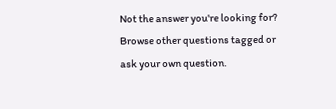Not the answer you're looking for? Browse other questions tagged or ask your own question.